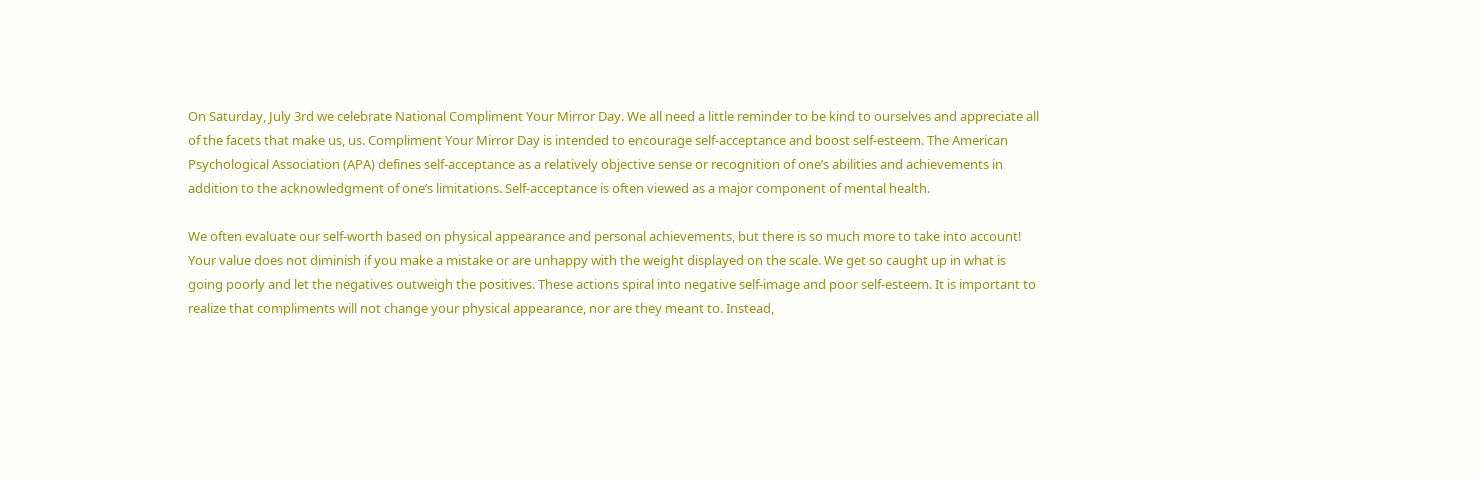On Saturday, July 3rd we celebrate National Compliment Your Mirror Day. We all need a little reminder to be kind to ourselves and appreciate all of the facets that make us, us. Compliment Your Mirror Day is intended to encourage self-acceptance and boost self-esteem. The American Psychological Association (APA) defines self-acceptance as a relatively objective sense or recognition of one’s abilities and achievements in addition to the acknowledgment of one’s limitations. Self-acceptance is often viewed as a major component of mental health.

We often evaluate our self-worth based on physical appearance and personal achievements, but there is so much more to take into account! Your value does not diminish if you make a mistake or are unhappy with the weight displayed on the scale. We get so caught up in what is going poorly and let the negatives outweigh the positives. These actions spiral into negative self-image and poor self-esteem. It is important to realize that compliments will not change your physical appearance, nor are they meant to. Instead,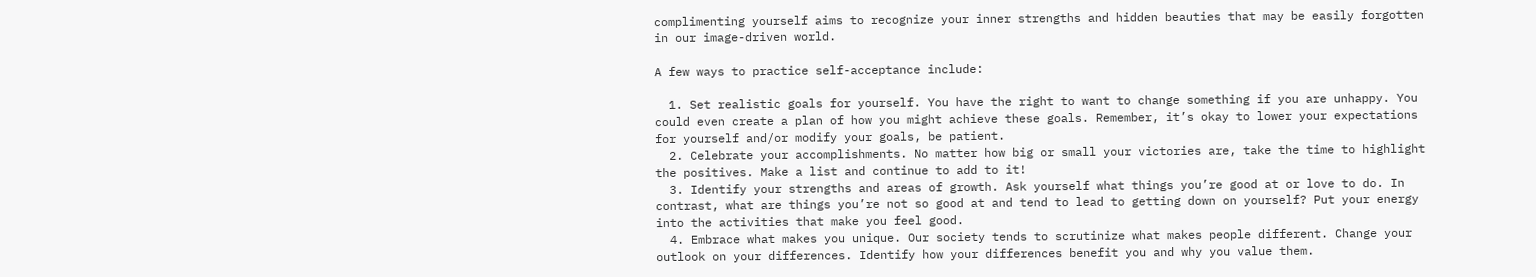complimenting yourself aims to recognize your inner strengths and hidden beauties that may be easily forgotten in our image-driven world.

A few ways to practice self-acceptance include:

  1. Set realistic goals for yourself. You have the right to want to change something if you are unhappy. You could even create a plan of how you might achieve these goals. Remember, it’s okay to lower your expectations for yourself and/or modify your goals, be patient.
  2. Celebrate your accomplishments. No matter how big or small your victories are, take the time to highlight the positives. Make a list and continue to add to it!
  3. Identify your strengths and areas of growth. Ask yourself what things you’re good at or love to do. In contrast, what are things you’re not so good at and tend to lead to getting down on yourself? Put your energy into the activities that make you feel good.
  4. Embrace what makes you unique. Our society tends to scrutinize what makes people different. Change your outlook on your differences. Identify how your differences benefit you and why you value them.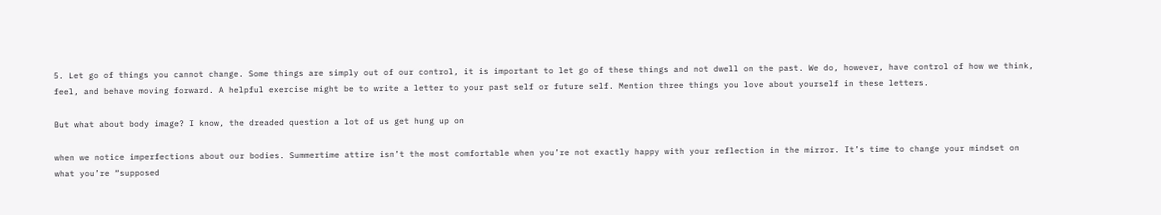5. Let go of things you cannot change. Some things are simply out of our control, it is important to let go of these things and not dwell on the past. We do, however, have control of how we think, feel, and behave moving forward. A helpful exercise might be to write a letter to your past self or future self. Mention three things you love about yourself in these letters.

But what about body image? I know, the dreaded question a lot of us get hung up on

when we notice imperfections about our bodies. Summertime attire isn’t the most comfortable when you’re not exactly happy with your reflection in the mirror. It’s time to change your mindset on what you’re “supposed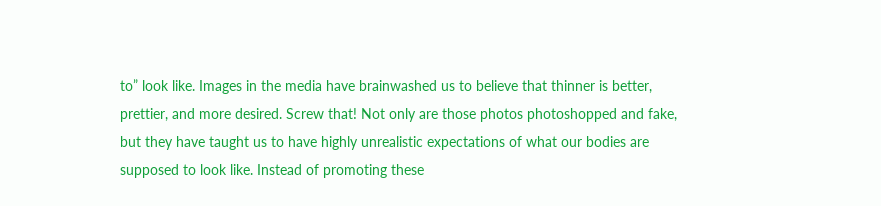to” look like. Images in the media have brainwashed us to believe that thinner is better, prettier, and more desired. Screw that! Not only are those photos photoshopped and fake, but they have taught us to have highly unrealistic expectations of what our bodies are supposed to look like. Instead of promoting these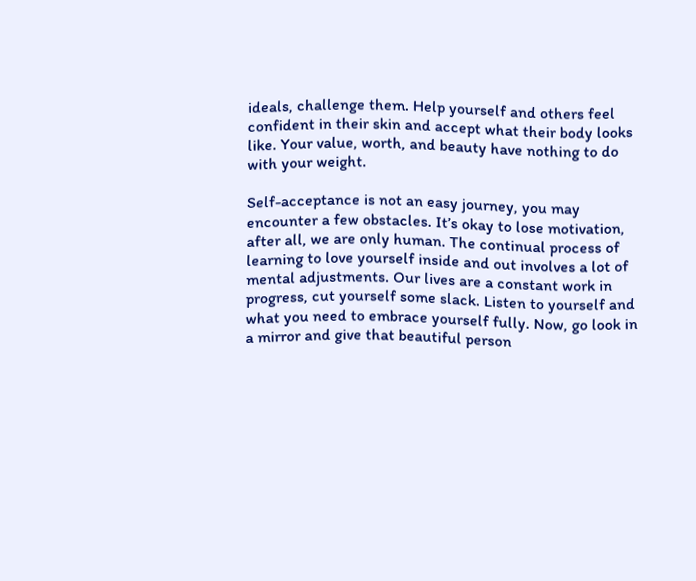ideals, challenge them. Help yourself and others feel confident in their skin and accept what their body looks like. Your value, worth, and beauty have nothing to do with your weight.

Self-acceptance is not an easy journey, you may encounter a few obstacles. It’s okay to lose motivation, after all, we are only human. The continual process of learning to love yourself inside and out involves a lot of mental adjustments. Our lives are a constant work in progress, cut yourself some slack. Listen to yourself and what you need to embrace yourself fully. Now, go look in a mirror and give that beautiful person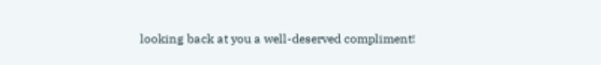looking back at you a well-deserved compliment!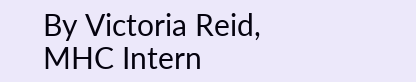By Victoria Reid, MHC Intern